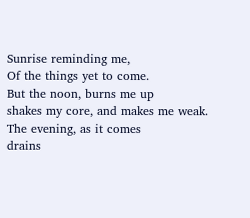Sunrise reminding me,
Of the things yet to come.
But the noon, burns me up
shakes my core, and makes me weak.
The evening, as it comes
drains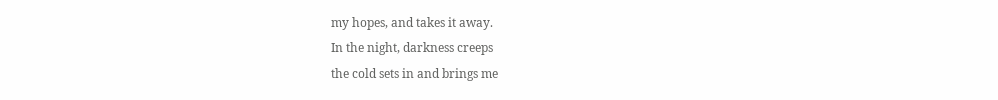my hopes, and takes it away.
In the night, darkness creeps
the cold sets in and brings me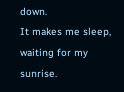down.
It makes me sleep,
waiting for my sunrise.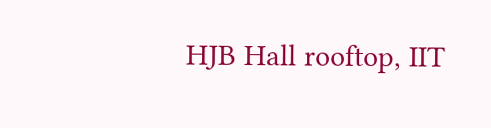HJB Hall rooftop, IIT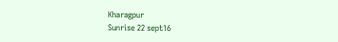Kharagpur
Sunrise 22 sept16